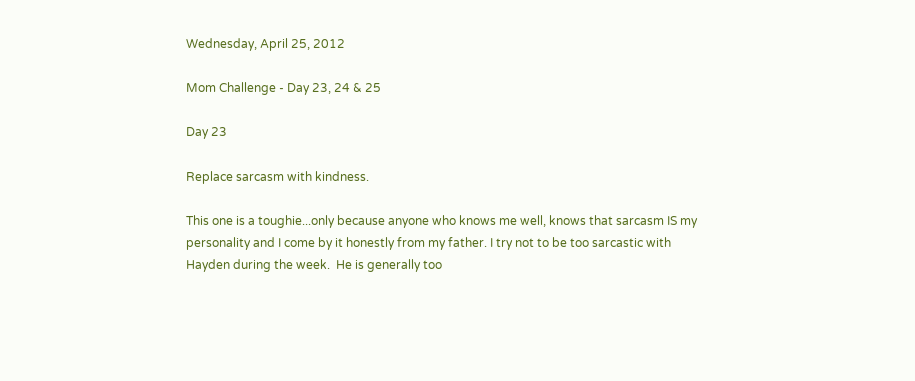Wednesday, April 25, 2012

Mom Challenge - Day 23, 24 & 25

Day 23

Replace sarcasm with kindness.

This one is a toughie...only because anyone who knows me well, knows that sarcasm IS my personality and I come by it honestly from my father. I try not to be too sarcastic with Hayden during the week.  He is generally too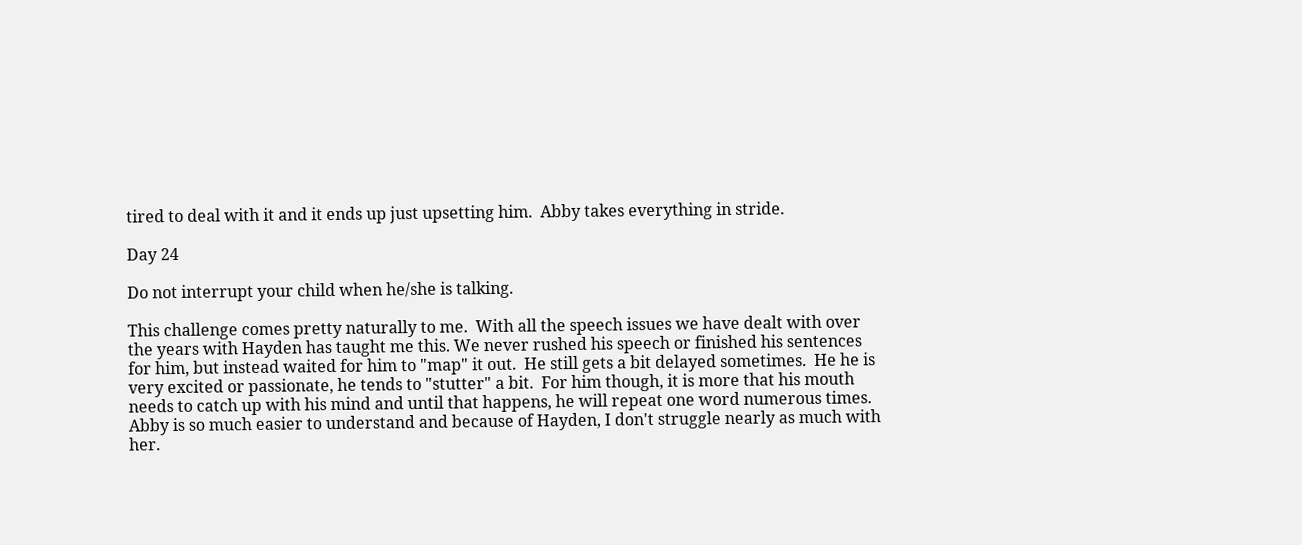tired to deal with it and it ends up just upsetting him.  Abby takes everything in stride.

Day 24

Do not interrupt your child when he/she is talking.

This challenge comes pretty naturally to me.  With all the speech issues we have dealt with over the years with Hayden has taught me this. We never rushed his speech or finished his sentences for him, but instead waited for him to "map" it out.  He still gets a bit delayed sometimes.  He he is very excited or passionate, he tends to "stutter" a bit.  For him though, it is more that his mouth needs to catch up with his mind and until that happens, he will repeat one word numerous times.  Abby is so much easier to understand and because of Hayden, I don't struggle nearly as much with her.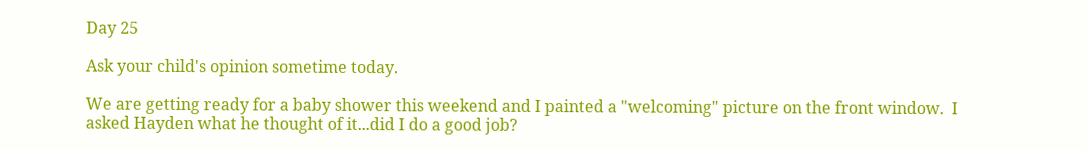Day 25

Ask your child's opinion sometime today.

We are getting ready for a baby shower this weekend and I painted a "welcoming" picture on the front window.  I asked Hayden what he thought of it...did I do a good job?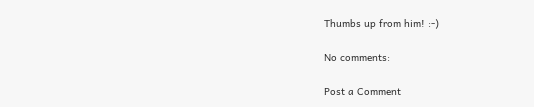Thumbs up from him! :-)

No comments:

Post a Comment